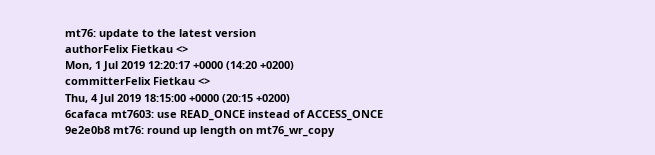mt76: update to the latest version
authorFelix Fietkau <>
Mon, 1 Jul 2019 12:20:17 +0000 (14:20 +0200)
committerFelix Fietkau <>
Thu, 4 Jul 2019 18:15:00 +0000 (20:15 +0200)
6cafaca mt7603: use READ_ONCE instead of ACCESS_ONCE
9e2e0b8 mt76: round up length on mt76_wr_copy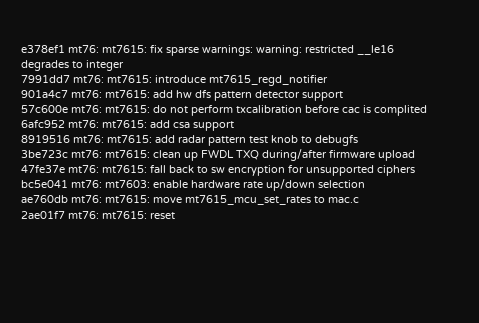e378ef1 mt76: mt7615: fix sparse warnings: warning: restricted __le16 degrades to integer
7991dd7 mt76: mt7615: introduce mt7615_regd_notifier
901a4c7 mt76: mt7615: add hw dfs pattern detector support
57c600e mt76: mt7615: do not perform txcalibration before cac is complited
6afc952 mt76: mt7615: add csa support
8919516 mt76: mt7615: add radar pattern test knob to debugfs
3be723c mt76: mt7615: clean up FWDL TXQ during/after firmware upload
47fe37e mt76: mt7615: fall back to sw encryption for unsupported ciphers
bc5e041 mt76: mt7603: enable hardware rate up/down selection
ae760db mt76: mt7615: move mt7615_mcu_set_rates to mac.c
2ae01f7 mt76: mt7615: reset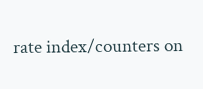rate index/counters on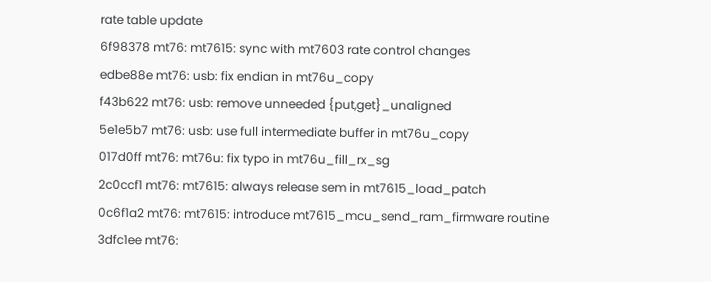rate table update
6f98378 mt76: mt7615: sync with mt7603 rate control changes
edbe88e mt76: usb: fix endian in mt76u_copy
f43b622 mt76: usb: remove unneeded {put,get}_unaligned
5e1e5b7 mt76: usb: use full intermediate buffer in mt76u_copy
017d0ff mt76: mt76u: fix typo in mt76u_fill_rx_sg
2c0ccf1 mt76: mt7615: always release sem in mt7615_load_patch
0c6f1a2 mt76: mt7615: introduce mt7615_mcu_send_ram_firmware routine
3dfc1ee mt76: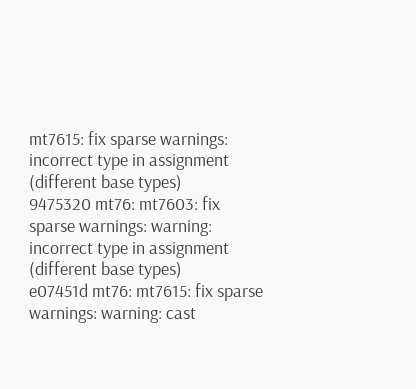mt7615: fix sparse warnings: incorrect type in assignment (different base types)
9475320 mt76: mt7603: fix sparse warnings: warning: incorrect type in assignment (different base types)
e07451d mt76: mt7615: fix sparse warnings: warning: cast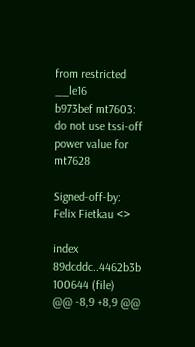from restricted __le16
b973bef mt7603: do not use tssi-off power value for mt7628

Signed-off-by: Felix Fietkau <>

index 89dcddc..4462b3b 100644 (file)
@@ -8,9 +8,9 @@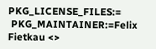PKG_LICENSE_FILES:=
 PKG_MAINTAINER:=Felix Fietkau <>